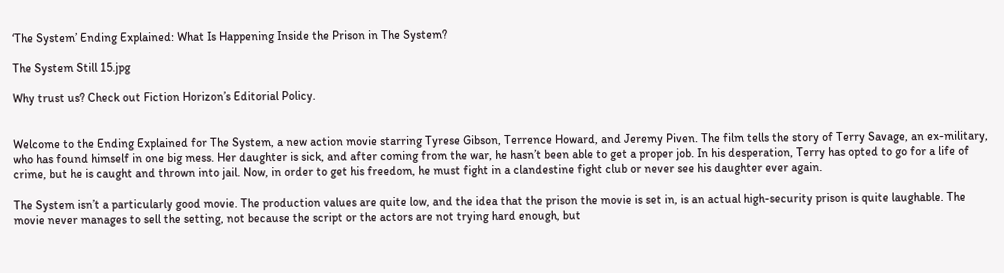‘The System’ Ending Explained: What Is Happening Inside the Prison in The System?

The System Still 15.jpg

Why trust us? Check out Fiction Horizon’s Editorial Policy.


Welcome to the Ending Explained for The System, a new action movie starring Tyrese Gibson, Terrence Howard, and Jeremy Piven. The film tells the story of Terry Savage, an ex-military, who has found himself in one big mess. Her daughter is sick, and after coming from the war, he hasn’t been able to get a proper job. In his desperation, Terry has opted to go for a life of crime, but he is caught and thrown into jail. Now, in order to get his freedom, he must fight in a clandestine fight club or never see his daughter ever again.

The System isn’t a particularly good movie. The production values are quite low, and the idea that the prison the movie is set in, is an actual high-security prison is quite laughable. The movie never manages to sell the setting, not because the script or the actors are not trying hard enough, but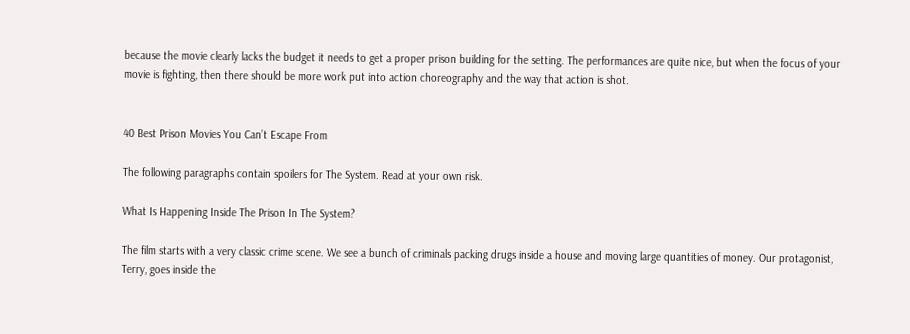because the movie clearly lacks the budget it needs to get a proper prison building for the setting. The performances are quite nice, but when the focus of your movie is fighting, then there should be more work put into action choreography and the way that action is shot.


40 Best Prison Movies You Can’t Escape From

The following paragraphs contain spoilers for The System. Read at your own risk.

What Is Happening Inside The Prison In The System?

The film starts with a very classic crime scene. We see a bunch of criminals packing drugs inside a house and moving large quantities of money. Our protagonist, Terry, goes inside the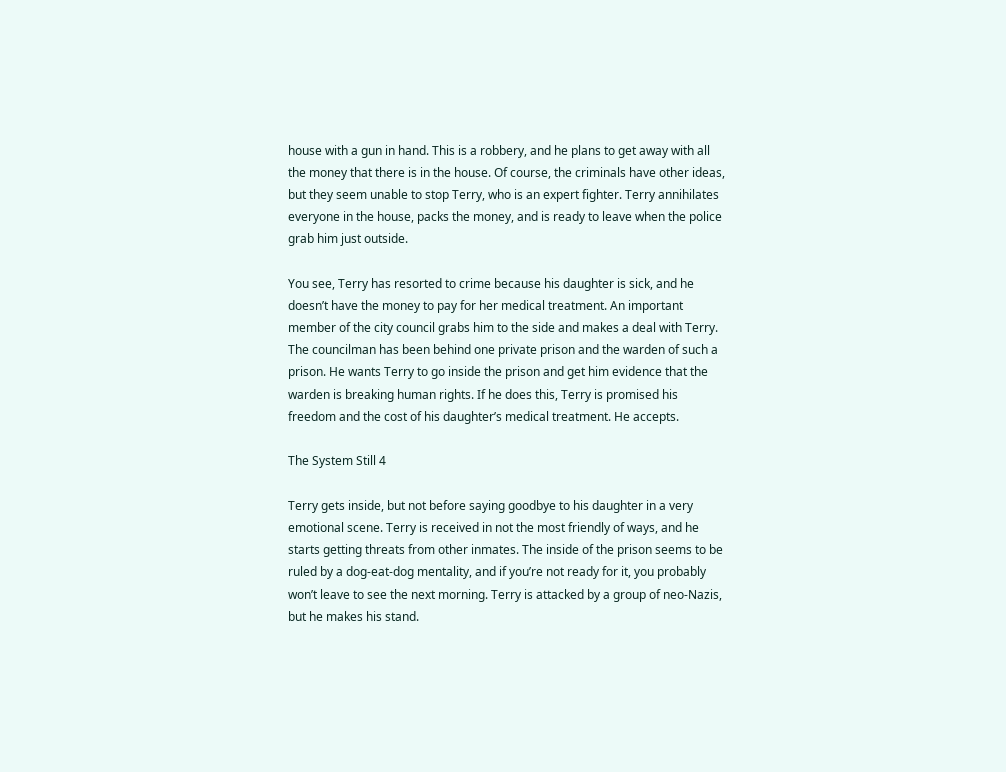house with a gun in hand. This is a robbery, and he plans to get away with all the money that there is in the house. Of course, the criminals have other ideas, but they seem unable to stop Terry, who is an expert fighter. Terry annihilates everyone in the house, packs the money, and is ready to leave when the police grab him just outside.

You see, Terry has resorted to crime because his daughter is sick, and he doesn’t have the money to pay for her medical treatment. An important member of the city council grabs him to the side and makes a deal with Terry. The councilman has been behind one private prison and the warden of such a prison. He wants Terry to go inside the prison and get him evidence that the warden is breaking human rights. If he does this, Terry is promised his freedom and the cost of his daughter’s medical treatment. He accepts.

The System Still 4

Terry gets inside, but not before saying goodbye to his daughter in a very emotional scene. Terry is received in not the most friendly of ways, and he starts getting threats from other inmates. The inside of the prison seems to be ruled by a dog-eat-dog mentality, and if you’re not ready for it, you probably won’t leave to see the next morning. Terry is attacked by a group of neo-Nazis, but he makes his stand.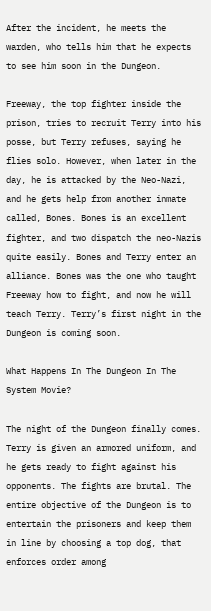After the incident, he meets the warden, who tells him that he expects to see him soon in the Dungeon.

Freeway, the top fighter inside the prison, tries to recruit Terry into his posse, but Terry refuses, saying he flies solo. However, when later in the day, he is attacked by the Neo-Nazi, and he gets help from another inmate called, Bones. Bones is an excellent fighter, and two dispatch the neo-Nazis quite easily. Bones and Terry enter an alliance. Bones was the one who taught Freeway how to fight, and now he will teach Terry. Terry’s first night in the Dungeon is coming soon.

What Happens In The Dungeon In The System Movie?

The night of the Dungeon finally comes. Terry is given an armored uniform, and he gets ready to fight against his opponents. The fights are brutal. The entire objective of the Dungeon is to entertain the prisoners and keep them in line by choosing a top dog, that enforces order among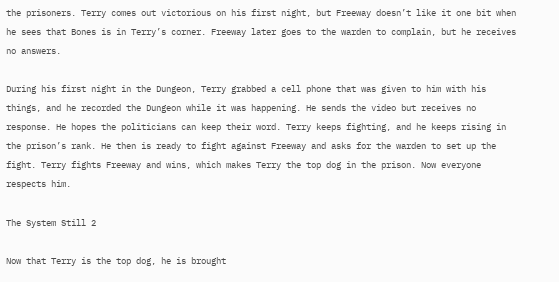the prisoners. Terry comes out victorious on his first night, but Freeway doesn’t like it one bit when he sees that Bones is in Terry’s corner. Freeway later goes to the warden to complain, but he receives no answers.

During his first night in the Dungeon, Terry grabbed a cell phone that was given to him with his things, and he recorded the Dungeon while it was happening. He sends the video but receives no response. He hopes the politicians can keep their word. Terry keeps fighting, and he keeps rising in the prison’s rank. He then is ready to fight against Freeway and asks for the warden to set up the fight. Terry fights Freeway and wins, which makes Terry the top dog in the prison. Now everyone respects him.

The System Still 2

Now that Terry is the top dog, he is brought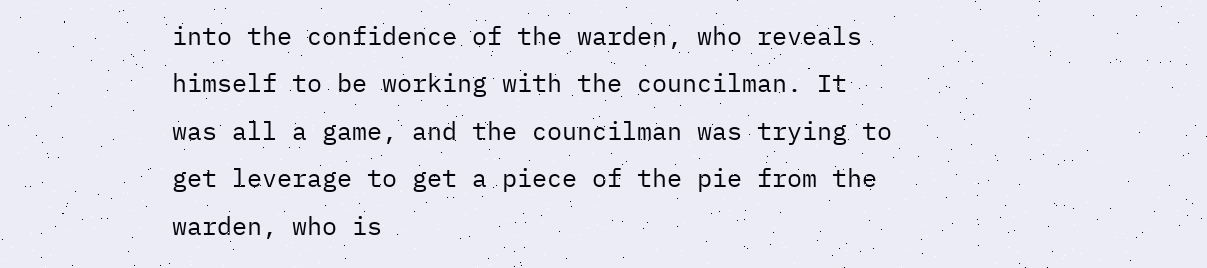into the confidence of the warden, who reveals himself to be working with the councilman. It was all a game, and the councilman was trying to get leverage to get a piece of the pie from the warden, who is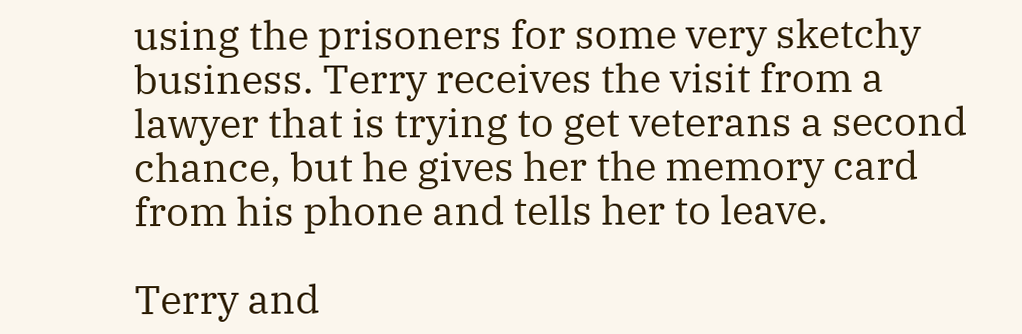using the prisoners for some very sketchy business. Terry receives the visit from a lawyer that is trying to get veterans a second chance, but he gives her the memory card from his phone and tells her to leave.

Terry and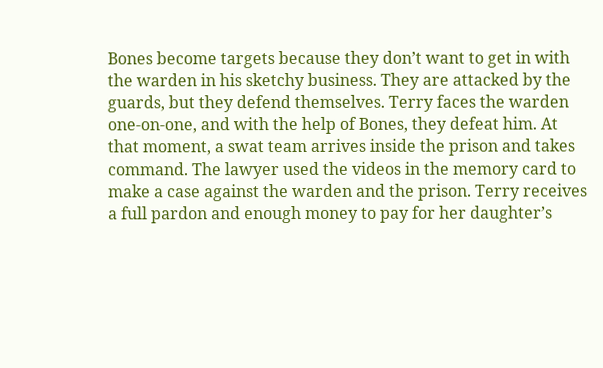Bones become targets because they don’t want to get in with the warden in his sketchy business. They are attacked by the guards, but they defend themselves. Terry faces the warden one-on-one, and with the help of Bones, they defeat him. At that moment, a swat team arrives inside the prison and takes command. The lawyer used the videos in the memory card to make a case against the warden and the prison. Terry receives a full pardon and enough money to pay for her daughter’s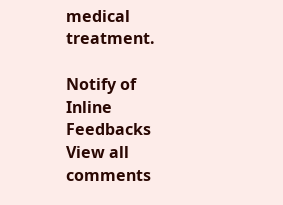medical treatment.

Notify of
Inline Feedbacks
View all comments